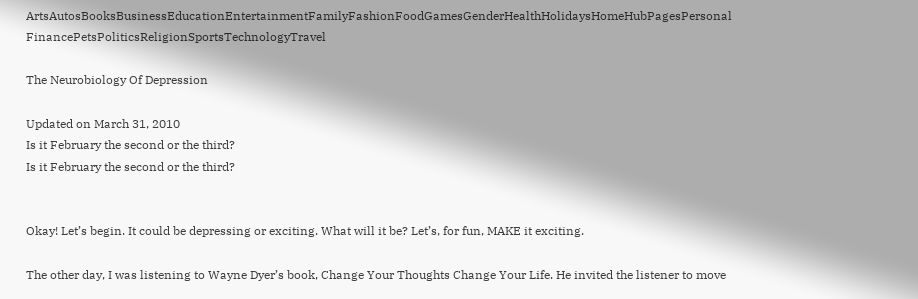ArtsAutosBooksBusinessEducationEntertainmentFamilyFashionFoodGamesGenderHealthHolidaysHomeHubPagesPersonal FinancePetsPoliticsReligionSportsTechnologyTravel

The Neurobiology Of Depression

Updated on March 31, 2010
Is it February the second or the third?
Is it February the second or the third?


Okay! Let’s begin. It could be depressing or exciting. What will it be? Let’s, for fun, MAKE it exciting.

The other day, I was listening to Wayne Dyer’s book, Change Your Thoughts Change Your Life. He invited the listener to move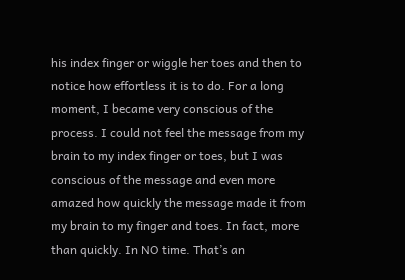his index finger or wiggle her toes and then to notice how effortless it is to do. For a long moment, I became very conscious of the process. I could not feel the message from my brain to my index finger or toes, but I was conscious of the message and even more amazed how quickly the message made it from my brain to my finger and toes. In fact, more than quickly. In NO time. That’s an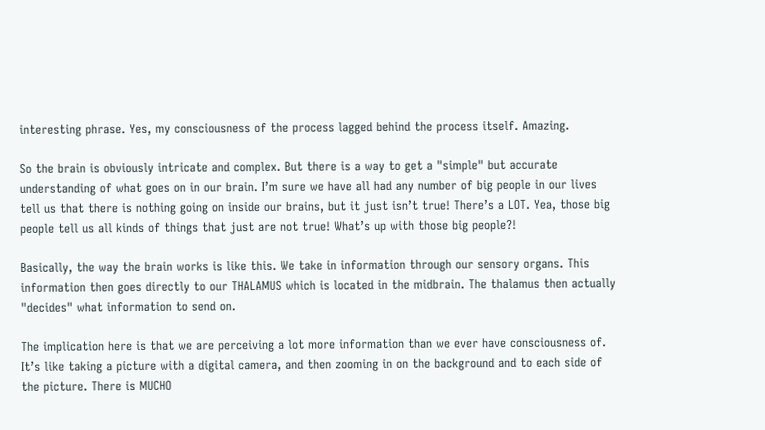interesting phrase. Yes, my consciousness of the process lagged behind the process itself. Amazing.

So the brain is obviously intricate and complex. But there is a way to get a "simple" but accurate understanding of what goes on in our brain. I’m sure we have all had any number of big people in our lives tell us that there is nothing going on inside our brains, but it just isn’t true! There’s a LOT. Yea, those big people tell us all kinds of things that just are not true! What’s up with those big people?!

Basically, the way the brain works is like this. We take in information through our sensory organs. This information then goes directly to our THALAMUS which is located in the midbrain. The thalamus then actually "decides" what information to send on.

The implication here is that we are perceiving a lot more information than we ever have consciousness of. It’s like taking a picture with a digital camera, and then zooming in on the background and to each side of the picture. There is MUCHO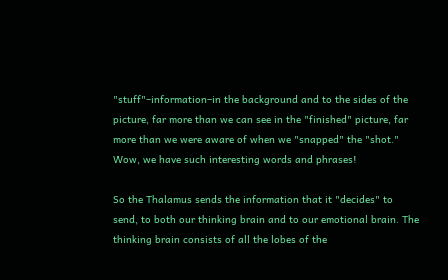"stuff"–information–in the background and to the sides of the picture, far more than we can see in the "finished" picture, far more than we were aware of when we "snapped" the "shot." Wow, we have such interesting words and phrases!

So the Thalamus sends the information that it "decides" to send, to both our thinking brain and to our emotional brain. The thinking brain consists of all the lobes of the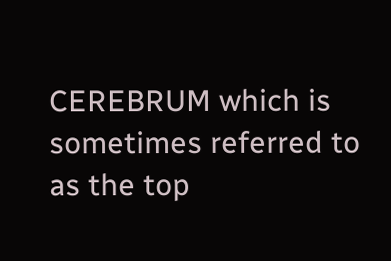CEREBRUM which is sometimes referred to as the top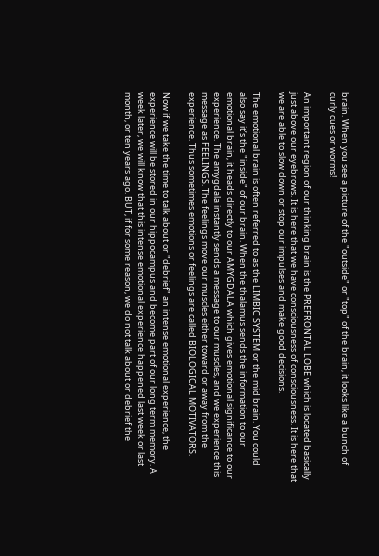brain. When you see a picture of the "outside" or "top" of the brain, it looks like a bunch of curly cues or worms!

An important region of our thinking brain is the PREFRONTAL LOBE which is located basically just above our eyebrows. It is here that we have consciousness of consciousness. It is here that we are able to slow down or stop our impulses and make good decisions.

The emotional brain is often referred to as the LIMBIC SYSTEM or the mid brain. You could also say it’s the "inside" of our brain. When the thalamus sends the information to our emotional brain, it heads directly to our AMYGDALA which gives emotional significance to our experience. The amygdala instantly sends a message to our muscles, and we experience this message as FEELINGS. The feelings move our muscles either toward or away from the experience. Thus sometimes emotions or feelings are called BIOLOGICAL MOTIVATORS.

Now if we take the time to talk about or "debrief" an intense emotional experience, the experience will be stored in our hippocampus and become part of our long term memory. A week later, we will know that this intense emotional experience happened last week or last month, or ten years ago. BUT, if for some reason, we do not talk about or debrief the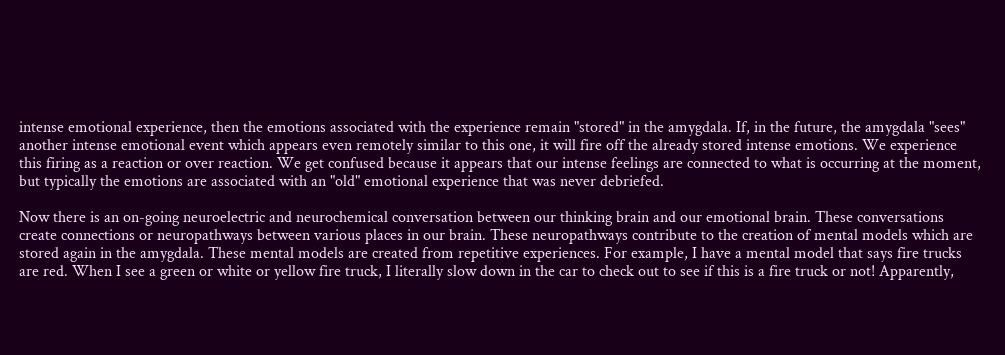intense emotional experience, then the emotions associated with the experience remain "stored" in the amygdala. If, in the future, the amygdala "sees" another intense emotional event which appears even remotely similar to this one, it will fire off the already stored intense emotions. We experience this firing as a reaction or over reaction. We get confused because it appears that our intense feelings are connected to what is occurring at the moment, but typically the emotions are associated with an "old" emotional experience that was never debriefed.

Now there is an on-going neuroelectric and neurochemical conversation between our thinking brain and our emotional brain. These conversations create connections or neuropathways between various places in our brain. These neuropathways contribute to the creation of mental models which are stored again in the amygdala. These mental models are created from repetitive experiences. For example, I have a mental model that says fire trucks are red. When I see a green or white or yellow fire truck, I literally slow down in the car to check out to see if this is a fire truck or not! Apparently,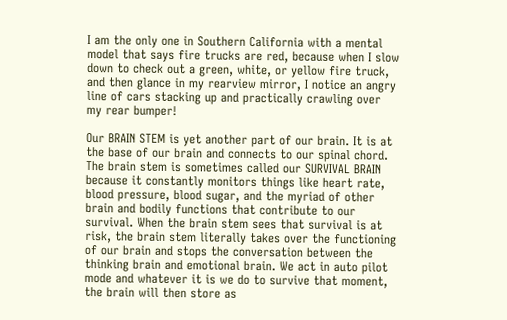I am the only one in Southern California with a mental model that says fire trucks are red, because when I slow down to check out a green, white, or yellow fire truck, and then glance in my rearview mirror, I notice an angry line of cars stacking up and practically crawling over my rear bumper!

Our BRAIN STEM is yet another part of our brain. It is at the base of our brain and connects to our spinal chord. The brain stem is sometimes called our SURVIVAL BRAIN because it constantly monitors things like heart rate, blood pressure, blood sugar, and the myriad of other brain and bodily functions that contribute to our survival. When the brain stem sees that survival is at risk, the brain stem literally takes over the functioning of our brain and stops the conversation between the thinking brain and emotional brain. We act in auto pilot mode and whatever it is we do to survive that moment, the brain will then store as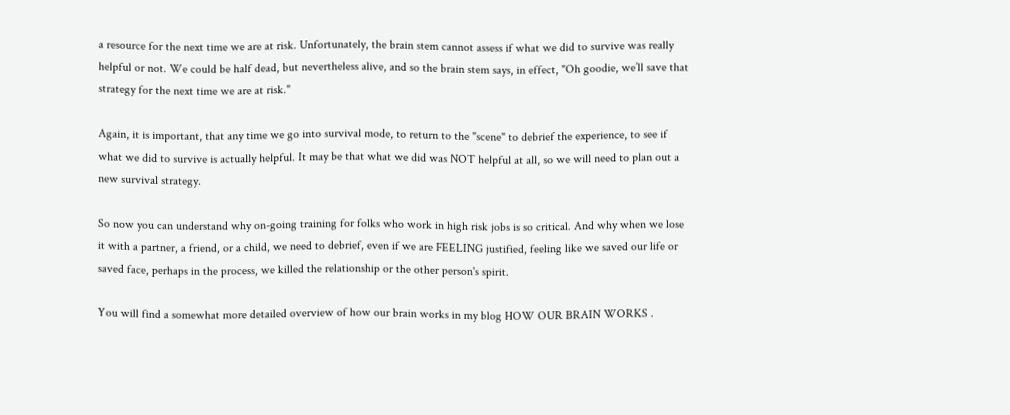a resource for the next time we are at risk. Unfortunately, the brain stem cannot assess if what we did to survive was really helpful or not. We could be half dead, but nevertheless alive, and so the brain stem says, in effect, "Oh goodie, we’ll save that strategy for the next time we are at risk."

Again, it is important, that any time we go into survival mode, to return to the "scene" to debrief the experience, to see if what we did to survive is actually helpful. It may be that what we did was NOT helpful at all, so we will need to plan out a new survival strategy.

So now you can understand why on-going training for folks who work in high risk jobs is so critical. And why when we lose it with a partner, a friend, or a child, we need to debrief, even if we are FEELING justified, feeling like we saved our life or saved face, perhaps in the process, we killed the relationship or the other person's spirit.

You will find a somewhat more detailed overview of how our brain works in my blog HOW OUR BRAIN WORKS .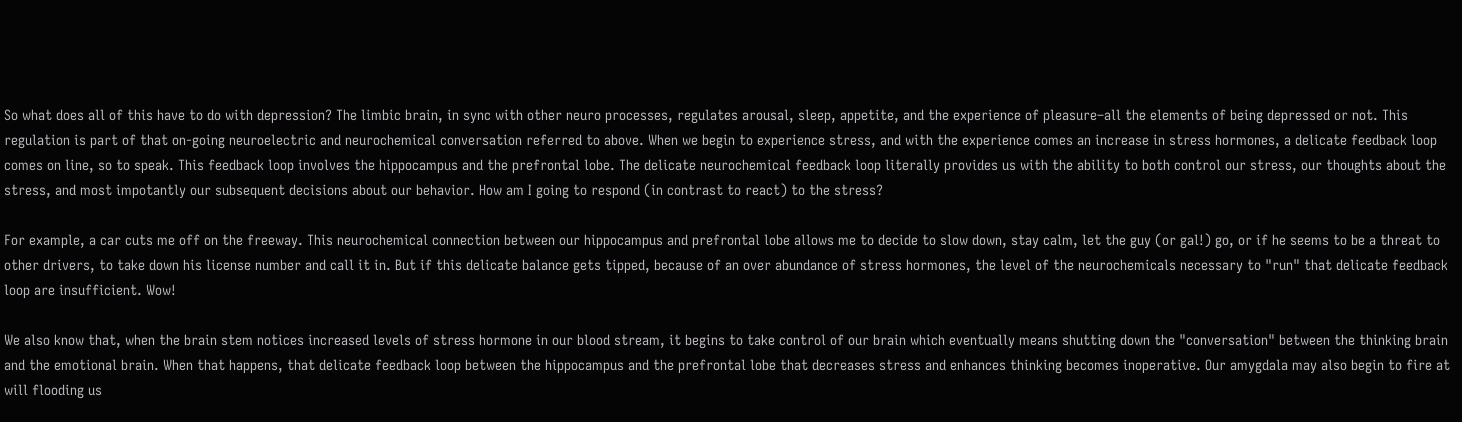So what does all of this have to do with depression? The limbic brain, in sync with other neuro processes, regulates arousal, sleep, appetite, and the experience of pleasure–all the elements of being depressed or not. This regulation is part of that on-going neuroelectric and neurochemical conversation referred to above. When we begin to experience stress, and with the experience comes an increase in stress hormones, a delicate feedback loop comes on line, so to speak. This feedback loop involves the hippocampus and the prefrontal lobe. The delicate neurochemical feedback loop literally provides us with the ability to both control our stress, our thoughts about the stress, and most impotantly our subsequent decisions about our behavior. How am I going to respond (in contrast to react) to the stress?

For example, a car cuts me off on the freeway. This neurochemical connection between our hippocampus and prefrontal lobe allows me to decide to slow down, stay calm, let the guy (or gal!) go, or if he seems to be a threat to other drivers, to take down his license number and call it in. But if this delicate balance gets tipped, because of an over abundance of stress hormones, the level of the neurochemicals necessary to "run" that delicate feedback loop are insufficient. Wow!

We also know that, when the brain stem notices increased levels of stress hormone in our blood stream, it begins to take control of our brain which eventually means shutting down the "conversation" between the thinking brain and the emotional brain. When that happens, that delicate feedback loop between the hippocampus and the prefrontal lobe that decreases stress and enhances thinking becomes inoperative. Our amygdala may also begin to fire at will flooding us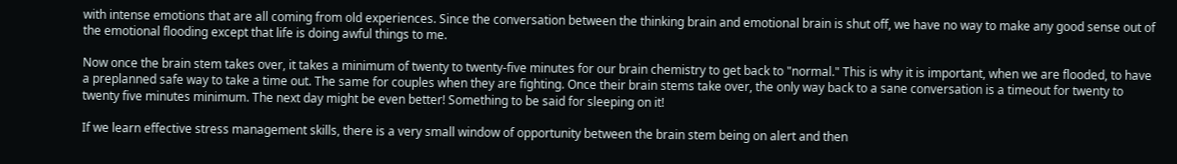with intense emotions that are all coming from old experiences. Since the conversation between the thinking brain and emotional brain is shut off, we have no way to make any good sense out of the emotional flooding except that life is doing awful things to me.

Now once the brain stem takes over, it takes a minimum of twenty to twenty-five minutes for our brain chemistry to get back to "normal." This is why it is important, when we are flooded, to have a preplanned safe way to take a time out. The same for couples when they are fighting. Once their brain stems take over, the only way back to a sane conversation is a timeout for twenty to twenty five minutes minimum. The next day might be even better! Something to be said for sleeping on it!

If we learn effective stress management skills, there is a very small window of opportunity between the brain stem being on alert and then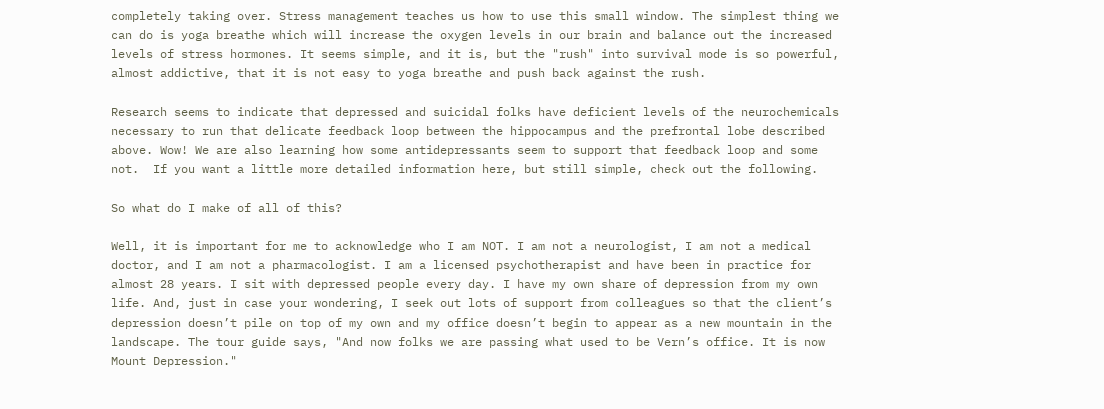completely taking over. Stress management teaches us how to use this small window. The simplest thing we can do is yoga breathe which will increase the oxygen levels in our brain and balance out the increased levels of stress hormones. It seems simple, and it is, but the "rush" into survival mode is so powerful, almost addictive, that it is not easy to yoga breathe and push back against the rush.

Research seems to indicate that depressed and suicidal folks have deficient levels of the neurochemicals necessary to run that delicate feedback loop between the hippocampus and the prefrontal lobe described above. Wow! We are also learning how some antidepressants seem to support that feedback loop and some not.  If you want a little more detailed information here, but still simple, check out the following.

So what do I make of all of this?

Well, it is important for me to acknowledge who I am NOT. I am not a neurologist, I am not a medical doctor, and I am not a pharmacologist. I am a licensed psychotherapist and have been in practice for almost 28 years. I sit with depressed people every day. I have my own share of depression from my own life. And, just in case your wondering, I seek out lots of support from colleagues so that the client’s depression doesn’t pile on top of my own and my office doesn’t begin to appear as a new mountain in the landscape. The tour guide says, "And now folks we are passing what used to be Vern’s office. It is now Mount Depression."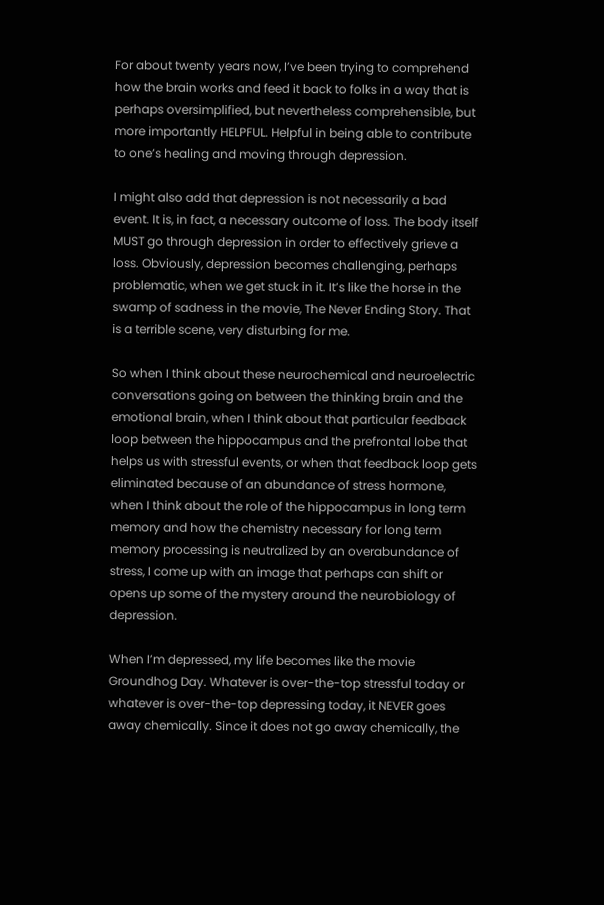For about twenty years now, I’ve been trying to comprehend how the brain works and feed it back to folks in a way that is perhaps oversimplified, but nevertheless comprehensible, but more importantly HELPFUL. Helpful in being able to contribute to one’s healing and moving through depression.

I might also add that depression is not necessarily a bad event. It is, in fact, a necessary outcome of loss. The body itself MUST go through depression in order to effectively grieve a loss. Obviously, depression becomes challenging, perhaps problematic, when we get stuck in it. It’s like the horse in the swamp of sadness in the movie, The Never Ending Story. That is a terrible scene, very disturbing for me.

So when I think about these neurochemical and neuroelectric conversations going on between the thinking brain and the emotional brain, when I think about that particular feedback loop between the hippocampus and the prefrontal lobe that helps us with stressful events, or when that feedback loop gets eliminated because of an abundance of stress hormone, when I think about the role of the hippocampus in long term memory and how the chemistry necessary for long term memory processing is neutralized by an overabundance of stress, I come up with an image that perhaps can shift or opens up some of the mystery around the neurobiology of depression.

When I’m depressed, my life becomes like the movie Groundhog Day. Whatever is over-the-top stressful today or whatever is over-the-top depressing today, it NEVER goes away chemically. Since it does not go away chemically, the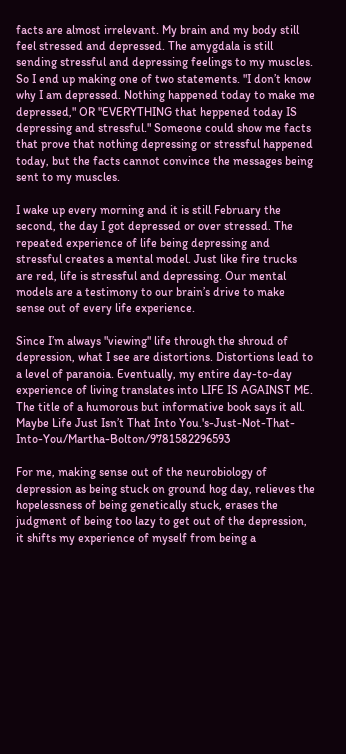facts are almost irrelevant. My brain and my body still feel stressed and depressed. The amygdala is still sending stressful and depressing feelings to my muscles. So I end up making one of two statements. "I don’t know why I am depressed. Nothing happened today to make me depressed," OR "EVERYTHING that heppened today IS depressing and stressful." Someone could show me facts that prove that nothing depressing or stressful happened today, but the facts cannot convince the messages being sent to my muscles.

I wake up every morning and it is still February the second, the day I got depressed or over stressed. The repeated experience of life being depressing and stressful creates a mental model. Just like fire trucks are red, life is stressful and depressing. Our mental models are a testimony to our brain’s drive to make sense out of every life experience.

Since I’m always "viewing" life through the shroud of depression, what I see are distortions. Distortions lead to a level of paranoia. Eventually, my entire day-to-day experience of living translates into LIFE IS AGAINST ME. The title of a humorous but informative book says it all. Maybe Life Just Isn’t That Into You.'s-Just-Not-That-Into-You/Martha-Bolton/9781582296593

For me, making sense out of the neurobiology of depression as being stuck on ground hog day, relieves the hopelessness of being genetically stuck, erases the judgment of being too lazy to get out of the depression, it shifts my experience of myself from being a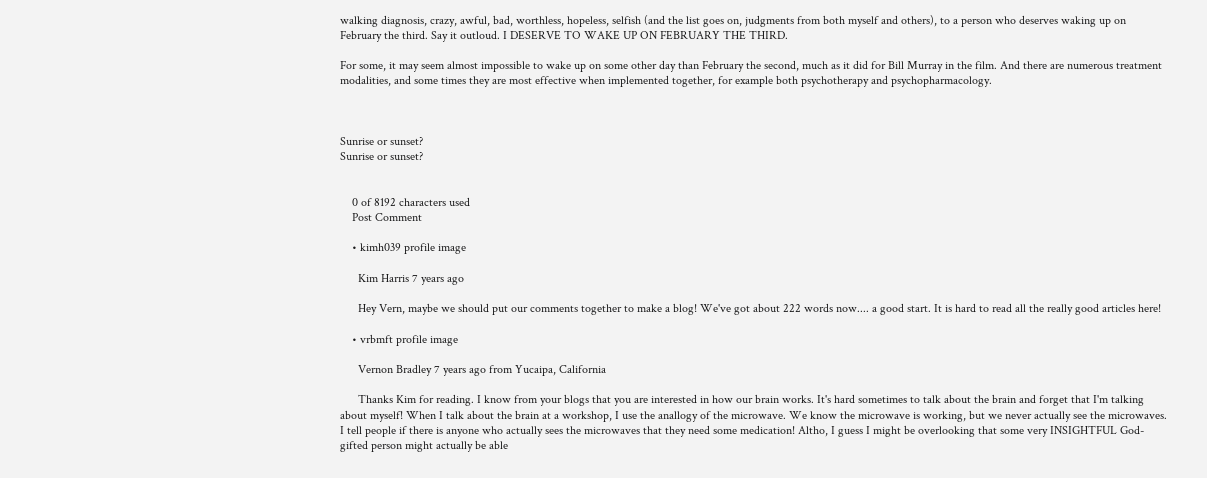walking diagnosis, crazy, awful, bad, worthless, hopeless, selfish (and the list goes on, judgments from both myself and others), to a person who deserves waking up on February the third. Say it outloud. I DESERVE TO WAKE UP ON FEBRUARY THE THIRD.

For some, it may seem almost impossible to wake up on some other day than February the second, much as it did for Bill Murray in the film. And there are numerous treatment modalities, and some times they are most effective when implemented together, for example both psychotherapy and psychopharmacology.



Sunrise or sunset?
Sunrise or sunset?


    0 of 8192 characters used
    Post Comment

    • kimh039 profile image

      Kim Harris 7 years ago

      Hey Vern, maybe we should put our comments together to make a blog! We've got about 222 words now.... a good start. It is hard to read all the really good articles here!

    • vrbmft profile image

      Vernon Bradley 7 years ago from Yucaipa, California

      Thanks Kim for reading. I know from your blogs that you are interested in how our brain works. It's hard sometimes to talk about the brain and forget that I'm talking about myself! When I talk about the brain at a workshop, I use the anallogy of the microwave. We know the microwave is working, but we never actually see the microwaves. I tell people if there is anyone who actually sees the microwaves that they need some medication! Altho, I guess I might be overlooking that some very INSIGHTFUL God-gifted person might actually be able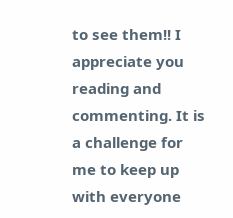to see them!! I appreciate you reading and commenting. It is a challenge for me to keep up with everyone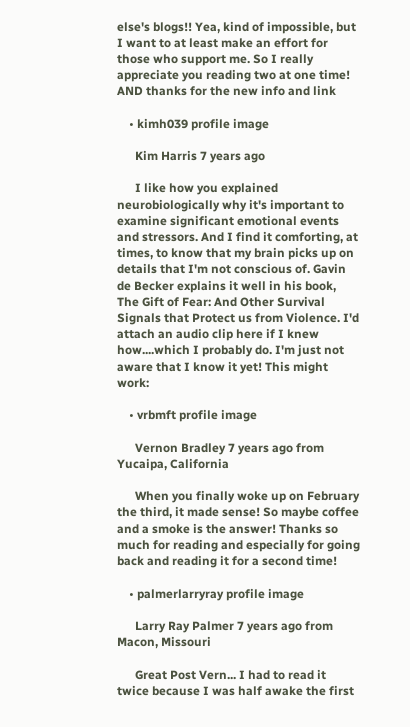else's blogs!! Yea, kind of impossible, but I want to at least make an effort for those who support me. So I really appreciate you reading two at one time! AND thanks for the new info and link

    • kimh039 profile image

      Kim Harris 7 years ago

      I like how you explained neurobiologically why it's important to examine significant emotional events and stressors. And I find it comforting, at times, to know that my brain picks up on details that I'm not conscious of. Gavin de Becker explains it well in his book, The Gift of Fear: And Other Survival Signals that Protect us from Violence. I'd attach an audio clip here if I knew how....which I probably do. I'm just not aware that I know it yet! This might work:

    • vrbmft profile image

      Vernon Bradley 7 years ago from Yucaipa, California

      When you finally woke up on February the third, it made sense! So maybe coffee and a smoke is the answer! Thanks so much for reading and especially for going back and reading it for a second time!

    • palmerlarryray profile image

      Larry Ray Palmer 7 years ago from Macon, Missouri

      Great Post Vern... I had to read it twice because I was half awake the first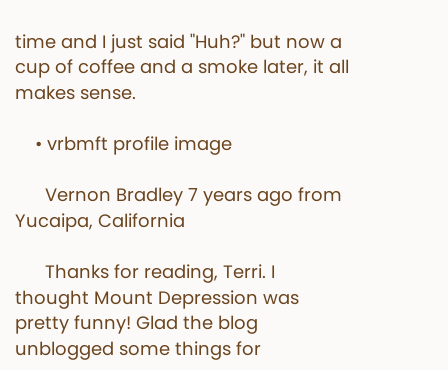time and I just said "Huh?" but now a cup of coffee and a smoke later, it all makes sense.

    • vrbmft profile image

      Vernon Bradley 7 years ago from Yucaipa, California

      Thanks for reading, Terri. I thought Mount Depression was pretty funny! Glad the blog unblogged some things for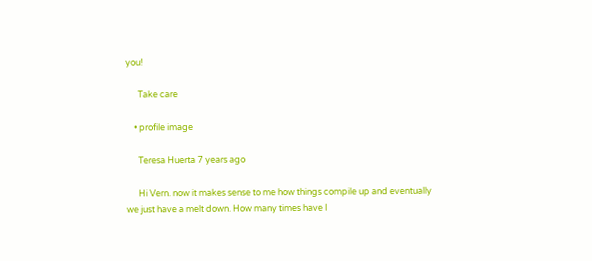you!

      Take care

    • profile image

      Teresa Huerta 7 years ago

      Hi Vern. now it makes sense to me how things compile up and eventually we just have a melt down. How many times have I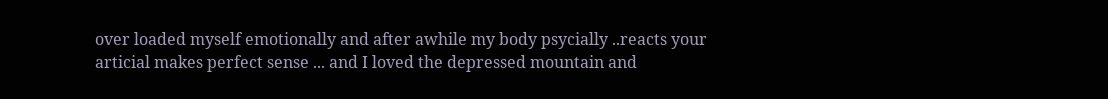over loaded myself emotionally and after awhile my body psycially ..reacts your articial makes perfect sense ... and I loved the depressed mountain and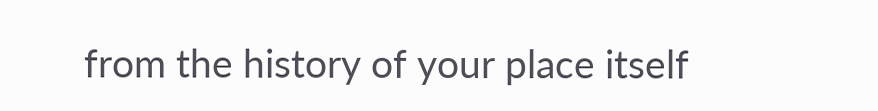from the history of your place itself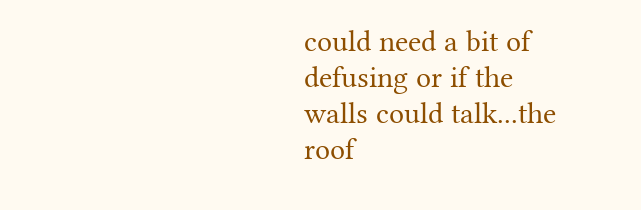could need a bit of defusing or if the walls could talk...the roof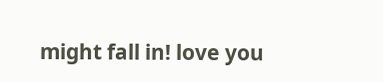might fall in! love you